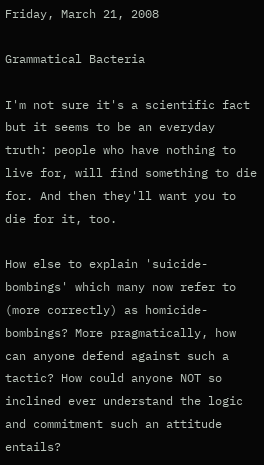Friday, March 21, 2008

Grammatical Bacteria

I'm not sure it's a scientific fact but it seems to be an everyday truth: people who have nothing to live for, will find something to die for. And then they'll want you to die for it, too.

How else to explain 'suicide-bombings' which many now refer to (more correctly) as homicide-bombings? More pragmatically, how can anyone defend against such a tactic? How could anyone NOT so inclined ever understand the logic and commitment such an attitude entails?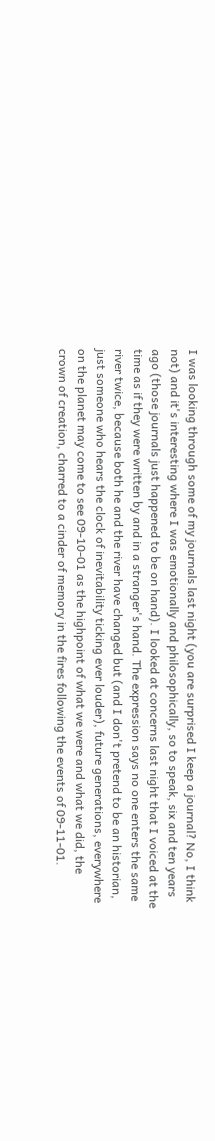I was looking through some of my journals last night (you are surprised I keep a journal? No, I think not) and it's interesting where I was emotionally and philosophically, so to speak, six and ten years ago (those journals just happened to be on hand). I looked at concerns last night that I voiced at the time as if they were written by and in a stranger's hand. The expression says no one enters the same river twice, because both he and the river have changed but (and I don't pretend to be an historian, just someone who hears the clock of inevitability ticking ever louder), future generations, everywhere on the planet may come to see 09-10-01 as the highpoint of what we were and what we did, the crown of creation, charred to a cinder of memory in the fires following the events of 09-11-01.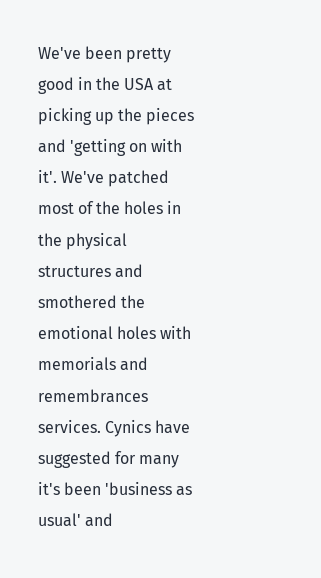We've been pretty good in the USA at picking up the pieces and 'getting on with it'. We've patched most of the holes in the physical structures and smothered the emotional holes with memorials and remembrances services. Cynics have suggested for many it's been 'business as usual' and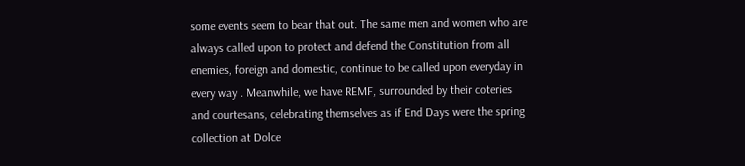some events seem to bear that out. The same men and women who are always called upon to protect and defend the Constitution from all enemies, foreign and domestic, continue to be called upon everyday in every way . Meanwhile, we have REMF, surrounded by their coteries and courtesans, celebrating themselves as if End Days were the spring collection at Dolce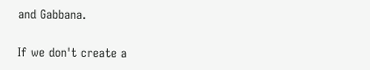and Gabbana.

If we don't create a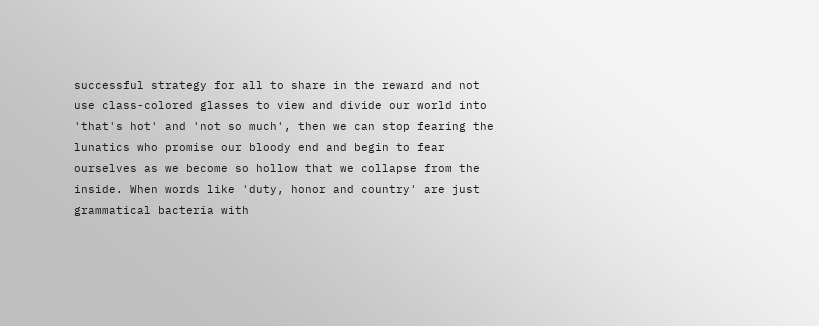successful strategy for all to share in the reward and not use class-colored glasses to view and divide our world into 'that's hot' and 'not so much', then we can stop fearing the lunatics who promise our bloody end and begin to fear ourselves as we become so hollow that we collapse from the inside. When words like 'duty, honor and country' are just grammatical bacteria with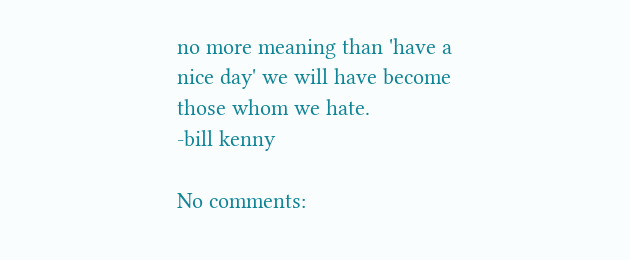no more meaning than 'have a nice day' we will have become those whom we hate.
-bill kenny

No comments: